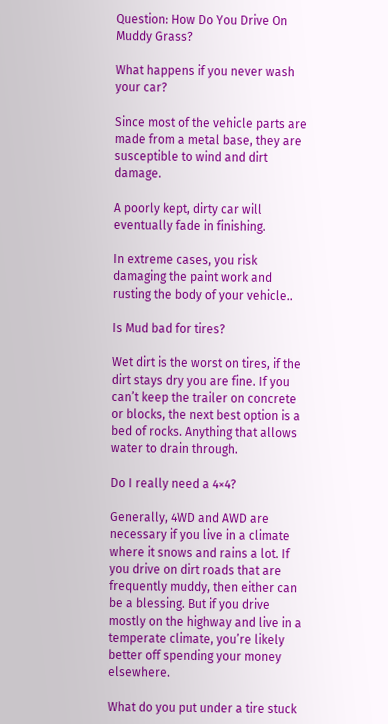Question: How Do You Drive On Muddy Grass?

What happens if you never wash your car?

Since most of the vehicle parts are made from a metal base, they are susceptible to wind and dirt damage.

A poorly kept, dirty car will eventually fade in finishing.

In extreme cases, you risk damaging the paint work and rusting the body of your vehicle..

Is Mud bad for tires?

Wet dirt is the worst on tires, if the dirt stays dry you are fine. If you can’t keep the trailer on concrete or blocks, the next best option is a bed of rocks. Anything that allows water to drain through.

Do I really need a 4×4?

Generally, 4WD and AWD are necessary if you live in a climate where it snows and rains a lot. If you drive on dirt roads that are frequently muddy, then either can be a blessing. But if you drive mostly on the highway and live in a temperate climate, you’re likely better off spending your money elsewhere.

What do you put under a tire stuck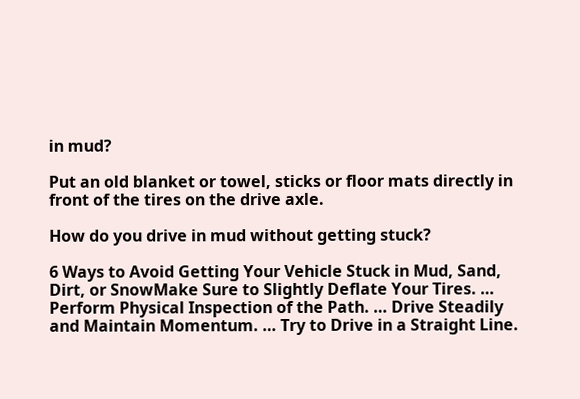in mud?

Put an old blanket or towel, sticks or floor mats directly in front of the tires on the drive axle.

How do you drive in mud without getting stuck?

6 Ways to Avoid Getting Your Vehicle Stuck in Mud, Sand, Dirt, or SnowMake Sure to Slightly Deflate Your Tires. … Perform Physical Inspection of the Path. … Drive Steadily and Maintain Momentum. … Try to Drive in a Straight Line.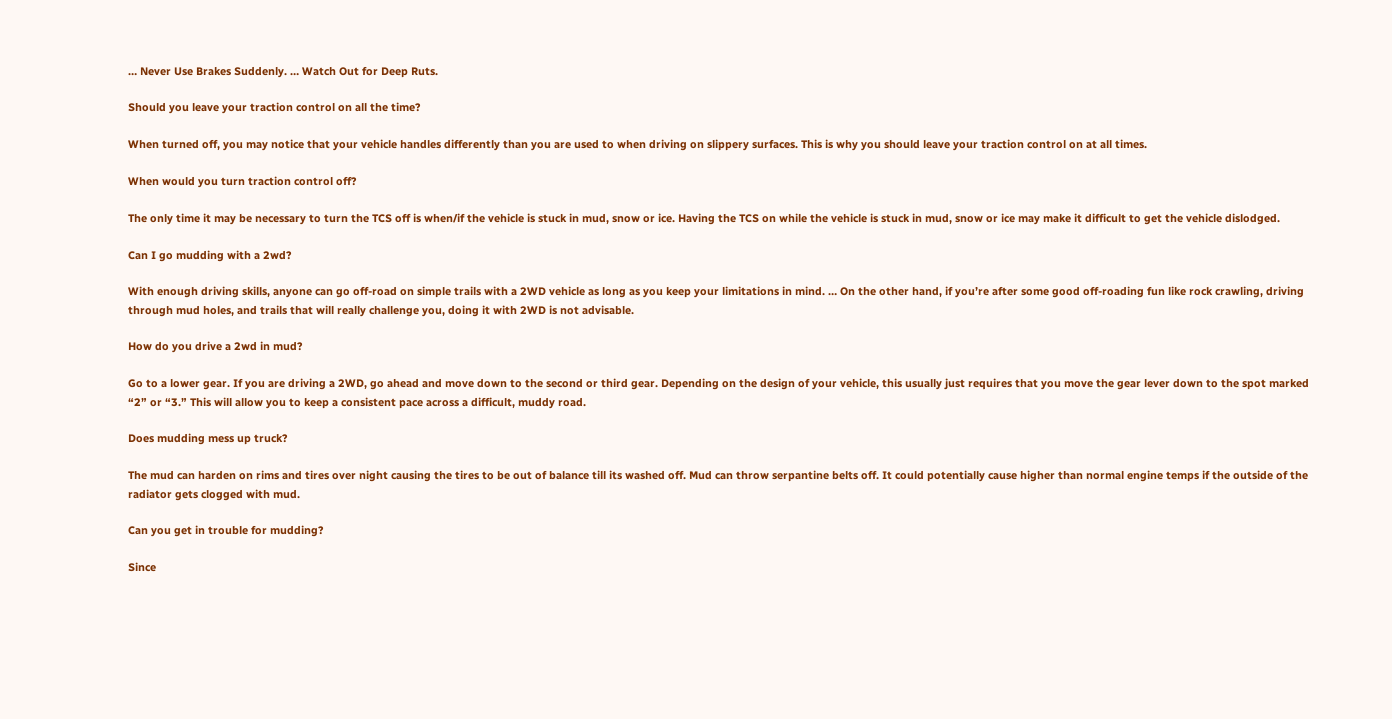… Never Use Brakes Suddenly. … Watch Out for Deep Ruts.

Should you leave your traction control on all the time?

When turned off, you may notice that your vehicle handles differently than you are used to when driving on slippery surfaces. This is why you should leave your traction control on at all times.

When would you turn traction control off?

The only time it may be necessary to turn the TCS off is when/if the vehicle is stuck in mud, snow or ice. Having the TCS on while the vehicle is stuck in mud, snow or ice may make it difficult to get the vehicle dislodged.

Can I go mudding with a 2wd?

With enough driving skills, anyone can go off-road on simple trails with a 2WD vehicle as long as you keep your limitations in mind. … On the other hand, if you’re after some good off-roading fun like rock crawling, driving through mud holes, and trails that will really challenge you, doing it with 2WD is not advisable.

How do you drive a 2wd in mud?

Go to a lower gear. If you are driving a 2WD, go ahead and move down to the second or third gear. Depending on the design of your vehicle, this usually just requires that you move the gear lever down to the spot marked “2” or “3.” This will allow you to keep a consistent pace across a difficult, muddy road.

Does mudding mess up truck?

The mud can harden on rims and tires over night causing the tires to be out of balance till its washed off. Mud can throw serpantine belts off. It could potentially cause higher than normal engine temps if the outside of the radiator gets clogged with mud.

Can you get in trouble for mudding?

Since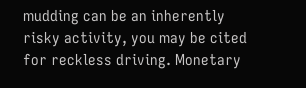mudding can be an inherently risky activity, you may be cited for reckless driving. Monetary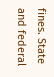fines. State and federal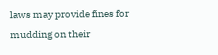laws may provide fines for mudding on their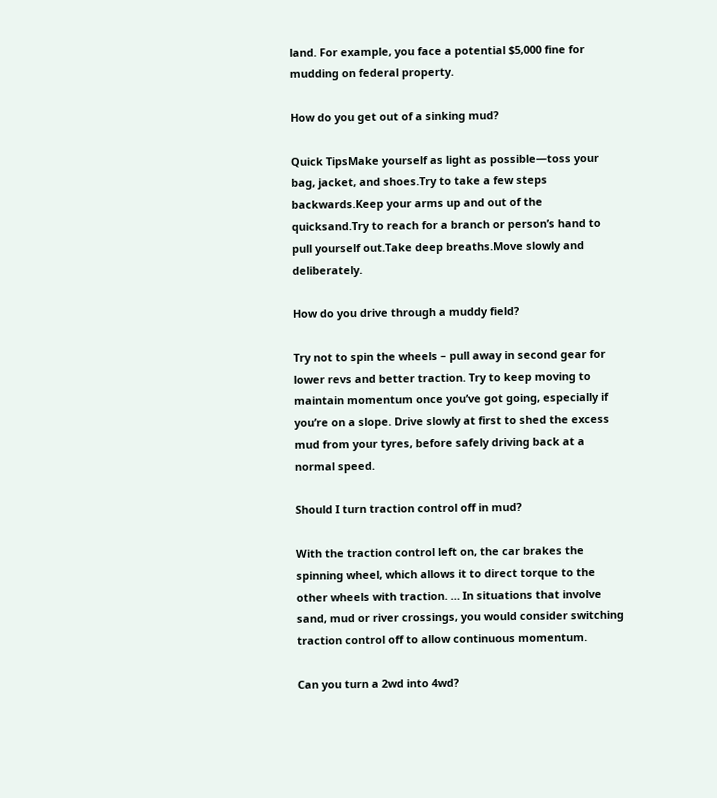land. For example, you face a potential $5,000 fine for mudding on federal property.

How do you get out of a sinking mud?

Quick TipsMake yourself as light as possible—toss your bag, jacket, and shoes.Try to take a few steps backwards.Keep your arms up and out of the quicksand.Try to reach for a branch or person’s hand to pull yourself out.Take deep breaths.Move slowly and deliberately.

How do you drive through a muddy field?

Try not to spin the wheels – pull away in second gear for lower revs and better traction. Try to keep moving to maintain momentum once you’ve got going, especially if you’re on a slope. Drive slowly at first to shed the excess mud from your tyres, before safely driving back at a normal speed.

Should I turn traction control off in mud?

With the traction control left on, the car brakes the spinning wheel, which allows it to direct torque to the other wheels with traction. … In situations that involve sand, mud or river crossings, you would consider switching traction control off to allow continuous momentum.

Can you turn a 2wd into 4wd?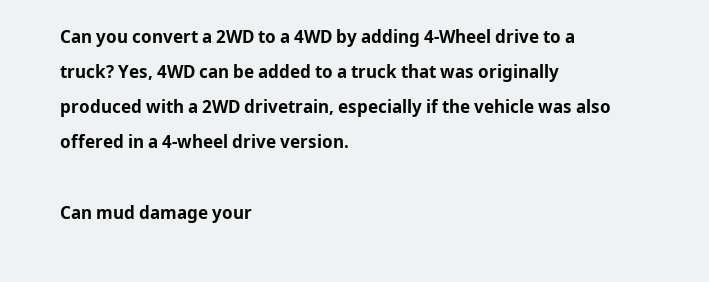Can you convert a 2WD to a 4WD by adding 4-Wheel drive to a truck? Yes, 4WD can be added to a truck that was originally produced with a 2WD drivetrain, especially if the vehicle was also offered in a 4-wheel drive version.

Can mud damage your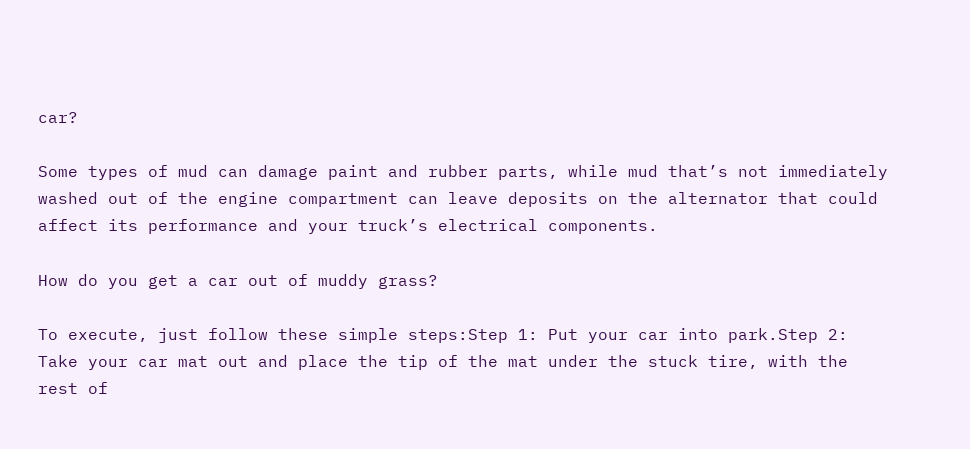car?

Some types of mud can damage paint and rubber parts, while mud that’s not immediately washed out of the engine compartment can leave deposits on the alternator that could affect its performance and your truck’s electrical components.

How do you get a car out of muddy grass?

To execute, just follow these simple steps:Step 1: Put your car into park.Step 2: Take your car mat out and place the tip of the mat under the stuck tire, with the rest of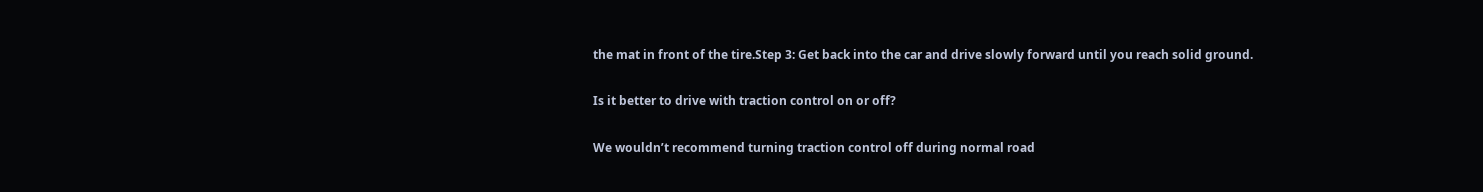the mat in front of the tire.Step 3: Get back into the car and drive slowly forward until you reach solid ground.

Is it better to drive with traction control on or off?

We wouldn’t recommend turning traction control off during normal road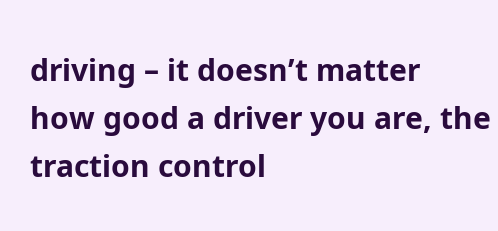driving – it doesn’t matter how good a driver you are, the traction control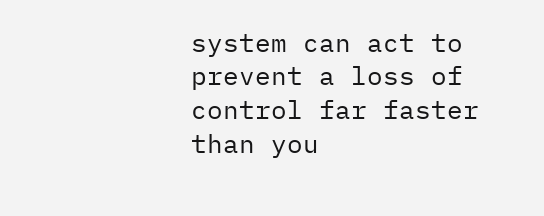system can act to prevent a loss of control far faster than you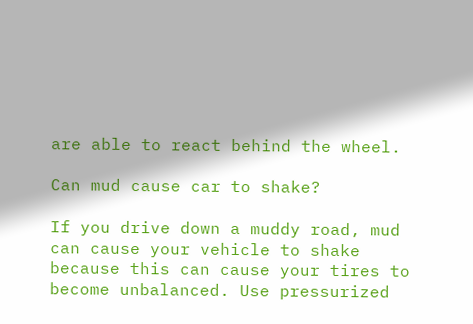are able to react behind the wheel.

Can mud cause car to shake?

If you drive down a muddy road, mud can cause your vehicle to shake because this can cause your tires to become unbalanced. Use pressurized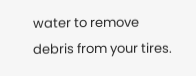water to remove debris from your tires.